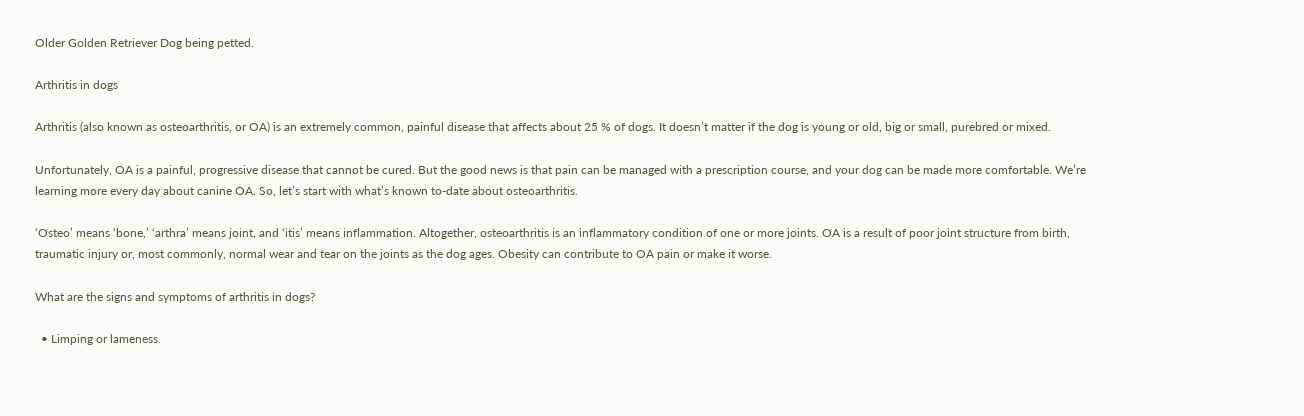Older Golden Retriever Dog being petted.

Arthritis in dogs

Arthritis (also known as osteoarthritis, or OA) is an extremely common, painful disease that affects about 25 % of dogs. It doesn’t matter if the dog is young or old, big or small, purebred or mixed.

Unfortunately, OA is a painful, progressive disease that cannot be cured. But the good news is that pain can be managed with a prescription course, and your dog can be made more comfortable. We’re learning more every day about canine OA. So, let’s start with what’s known to-date about osteoarthritis.

‘Osteo’ means ‘bone,’ ‘arthra’ means joint, and ‘itis’ means inflammation. Altogether, osteoarthritis is an inflammatory condition of one or more joints. OA is a result of poor joint structure from birth, traumatic injury or, most commonly, normal wear and tear on the joints as the dog ages. Obesity can contribute to OA pain or make it worse.

What are the signs and symptoms of arthritis in dogs?

  • Limping or lameness.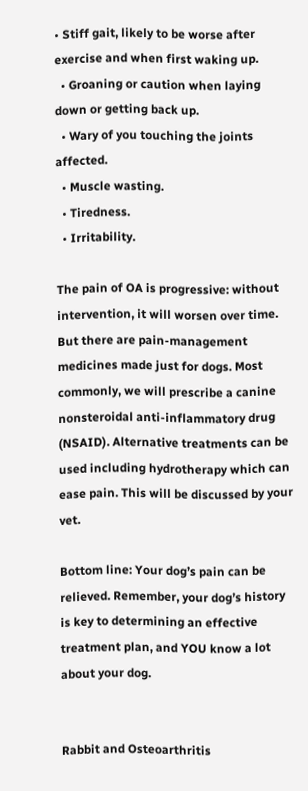• Stiff gait, likely to be worse after exercise and when first waking up.
  • Groaning or caution when laying down or getting back up.
  • Wary of you touching the joints affected.
  • Muscle wasting.
  • Tiredness.
  • Irritability.

The pain of OA is progressive: without intervention, it will worsen over time. But there are pain-management medicines made just for dogs. Most commonly, we will prescribe a canine nonsteroidal anti-inflammatory drug (NSAID). Alternative treatments can be used including hydrotherapy which can ease pain. This will be discussed by your vet.

Bottom line: Your dog’s pain can be relieved. Remember, your dog’s history is key to determining an effective treatment plan, and YOU know a lot about your dog.


Rabbit and Osteoarthritis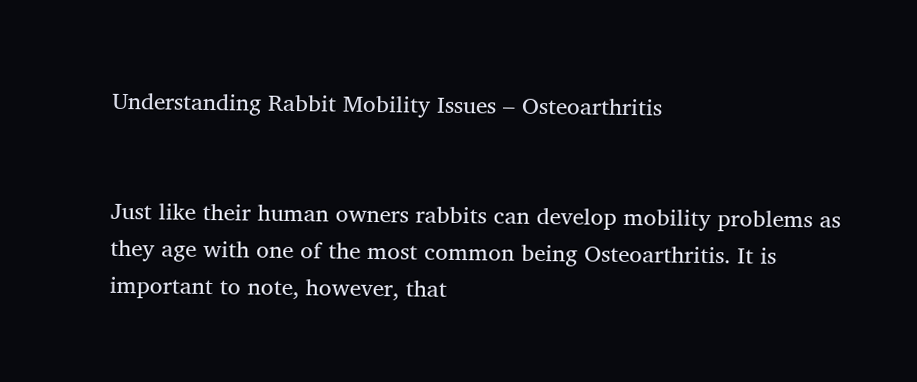Understanding Rabbit Mobility Issues – Osteoarthritis


Just like their human owners rabbits can develop mobility problems as they age with one of the most common being Osteoarthritis. It is important to note, however, that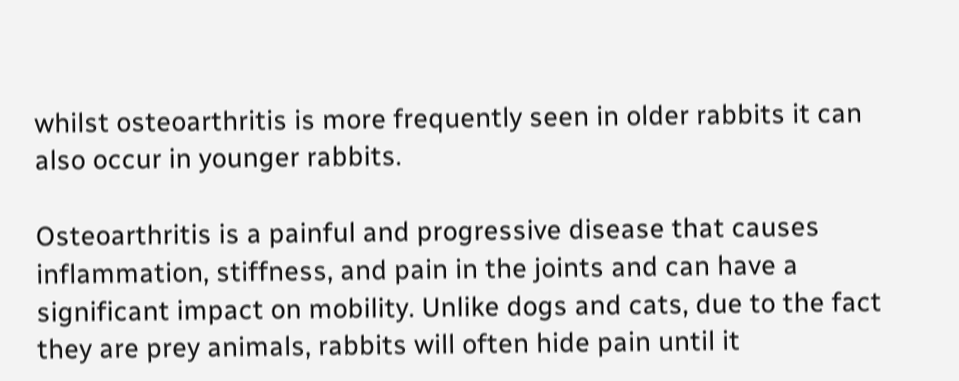whilst osteoarthritis is more frequently seen in older rabbits it can also occur in younger rabbits.

Osteoarthritis is a painful and progressive disease that causes inflammation, stiffness, and pain in the joints and can have a significant impact on mobility. Unlike dogs and cats, due to the fact they are prey animals, rabbits will often hide pain until it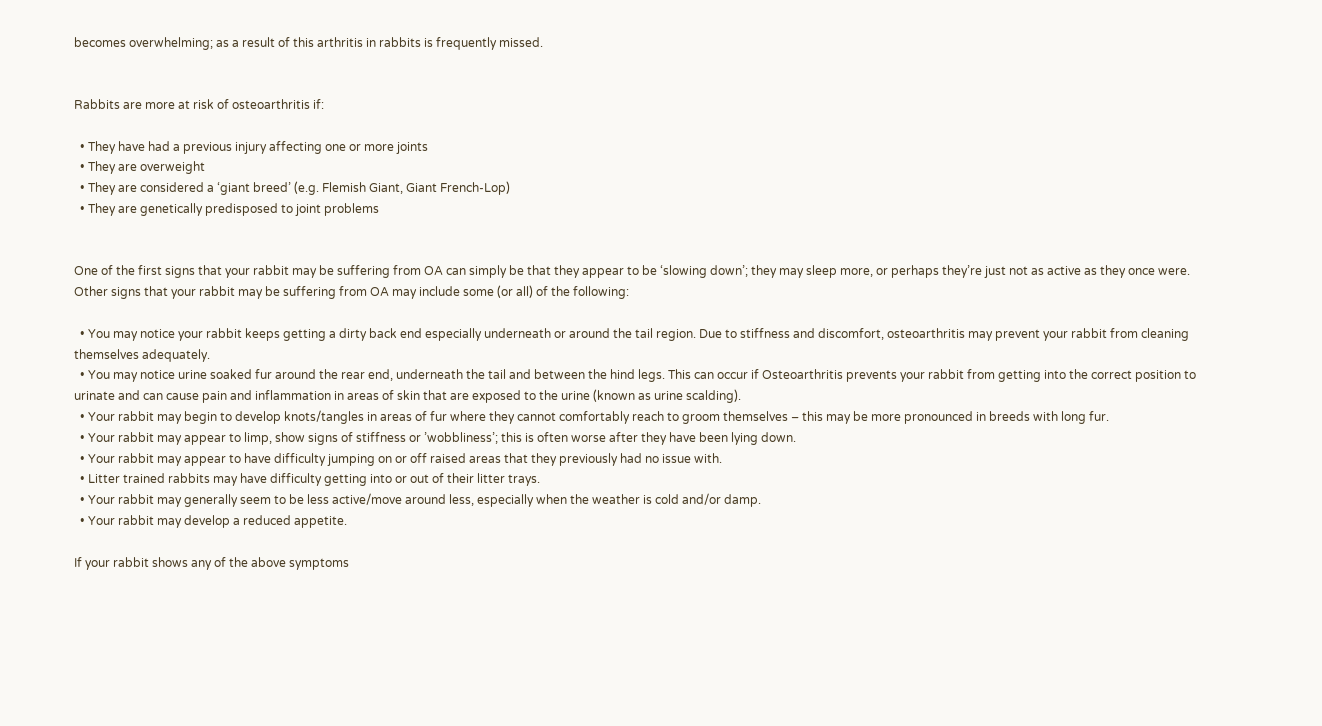becomes overwhelming; as a result of this arthritis in rabbits is frequently missed.


Rabbits are more at risk of osteoarthritis if:

  • They have had a previous injury affecting one or more joints
  • They are overweight
  • They are considered a ‘giant breed’ (e.g. Flemish Giant, Giant French-Lop)
  • They are genetically predisposed to joint problems


One of the first signs that your rabbit may be suffering from OA can simply be that they appear to be ‘slowing down’; they may sleep more, or perhaps they’re just not as active as they once were. Other signs that your rabbit may be suffering from OA may include some (or all) of the following:

  • You may notice your rabbit keeps getting a dirty back end especially underneath or around the tail region. Due to stiffness and discomfort, osteoarthritis may prevent your rabbit from cleaning themselves adequately.
  • You may notice urine soaked fur around the rear end, underneath the tail and between the hind legs. This can occur if Osteoarthritis prevents your rabbit from getting into the correct position to urinate and can cause pain and inflammation in areas of skin that are exposed to the urine (known as urine scalding).
  • Your rabbit may begin to develop knots/tangles in areas of fur where they cannot comfortably reach to groom themselves – this may be more pronounced in breeds with long fur.
  • Your rabbit may appear to limp, show signs of stiffness or ’wobbliness’; this is often worse after they have been lying down.
  • Your rabbit may appear to have difficulty jumping on or off raised areas that they previously had no issue with.
  • Litter trained rabbits may have difficulty getting into or out of their litter trays.
  • Your rabbit may generally seem to be less active/move around less, especially when the weather is cold and/or damp.
  • Your rabbit may develop a reduced appetite.

If your rabbit shows any of the above symptoms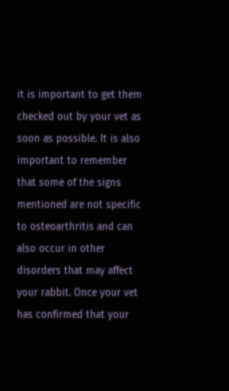it is important to get them checked out by your vet as soon as possible. It is also important to remember that some of the signs mentioned are not specific to osteoarthritis and can also occur in other disorders that may affect your rabbit. Once your vet has confirmed that your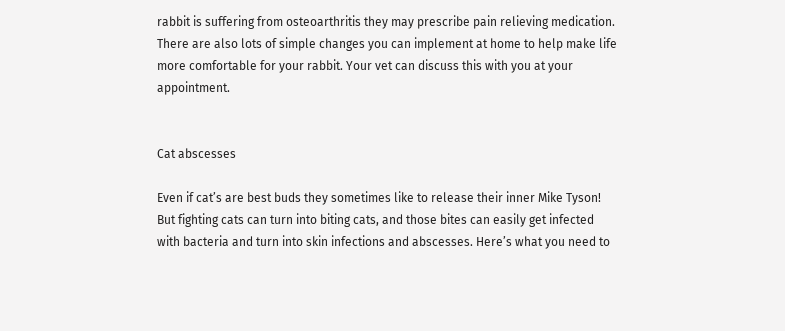rabbit is suffering from osteoarthritis they may prescribe pain relieving medication.  There are also lots of simple changes you can implement at home to help make life more comfortable for your rabbit. Your vet can discuss this with you at your appointment.


Cat abscesses

Even if cat’s are best buds they sometimes like to release their inner Mike Tyson! But fighting cats can turn into biting cats, and those bites can easily get infected with bacteria and turn into skin infections and abscesses. Here’s what you need to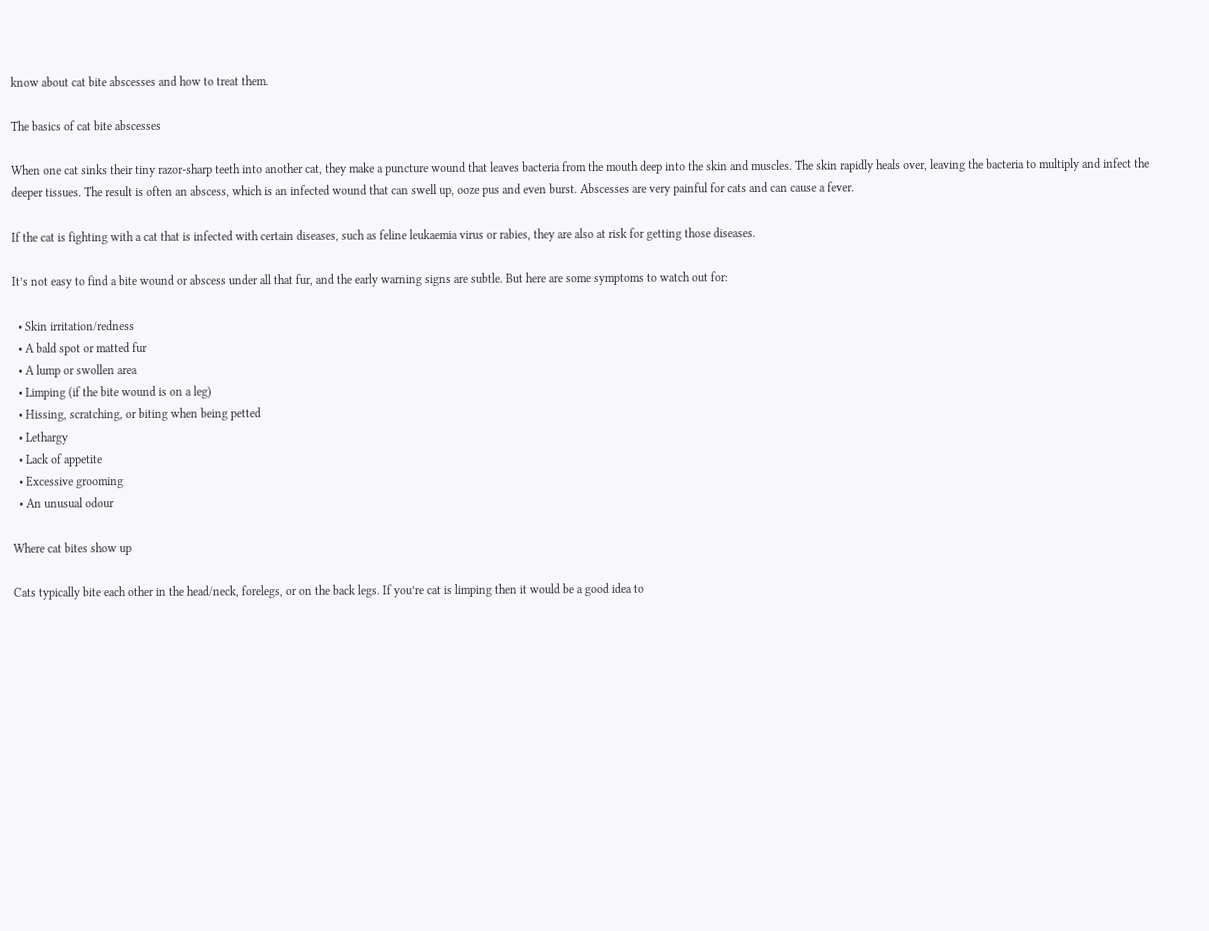know about cat bite abscesses and how to treat them.

The basics of cat bite abscesses

When one cat sinks their tiny razor-sharp teeth into another cat, they make a puncture wound that leaves bacteria from the mouth deep into the skin and muscles. The skin rapidly heals over, leaving the bacteria to multiply and infect the deeper tissues. The result is often an abscess, which is an infected wound that can swell up, ooze pus and even burst. Abscesses are very painful for cats and can cause a fever.

If the cat is fighting with a cat that is infected with certain diseases, such as feline leukaemia virus or rabies, they are also at risk for getting those diseases.

It’s not easy to find a bite wound or abscess under all that fur, and the early warning signs are subtle. But here are some symptoms to watch out for:

  • Skin irritation/redness
  • A bald spot or matted fur
  • A lump or swollen area
  • Limping (if the bite wound is on a leg)
  • Hissing, scratching, or biting when being petted
  • Lethargy
  • Lack of appetite
  • Excessive grooming
  • An unusual odour

Where cat bites show up

Cats typically bite each other in the head/neck, forelegs, or on the back legs. If you’re cat is limping then it would be a good idea to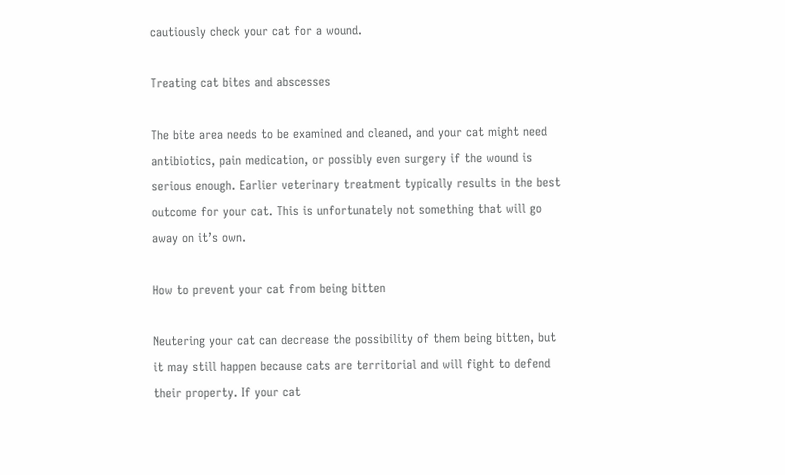cautiously check your cat for a wound.

Treating cat bites and abscesses

The bite area needs to be examined and cleaned, and your cat might need antibiotics, pain medication, or possibly even surgery if the wound is serious enough. Earlier veterinary treatment typically results in the best outcome for your cat. This is unfortunately not something that will go away on it’s own.

How to prevent your cat from being bitten

Neutering your cat can decrease the possibility of them being bitten, but it may still happen because cats are territorial and will fight to defend their property. If your cat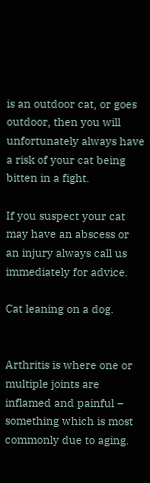is an outdoor cat, or goes outdoor, then you will unfortunately always have a risk of your cat being bitten in a fight.

If you suspect your cat may have an abscess or an injury always call us immediately for advice.

Cat leaning on a dog.


Arthritis is where one or multiple joints are inflamed and painful – something which is most commonly due to aging.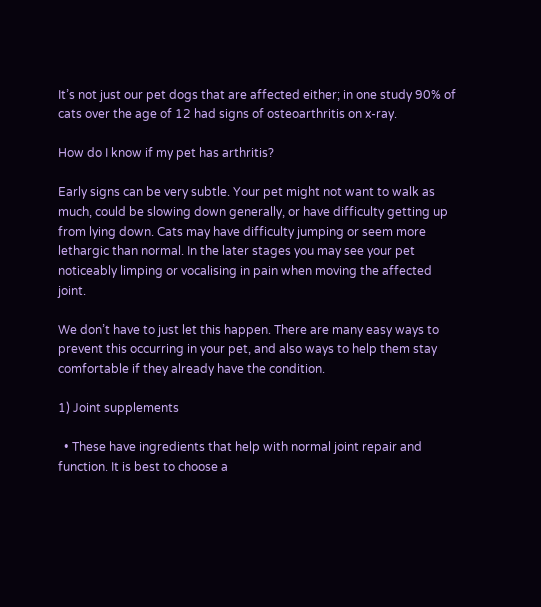It’s not just our pet dogs that are affected either; in one study 90% of cats over the age of 12 had signs of osteoarthritis on x-ray.

How do I know if my pet has arthritis?

Early signs can be very subtle. Your pet might not want to walk as much, could be slowing down generally, or have difficulty getting up from lying down. Cats may have difficulty jumping or seem more lethargic than normal. In the later stages you may see your pet noticeably limping or vocalising in pain when moving the affected joint.

We don’t have to just let this happen. There are many easy ways to prevent this occurring in your pet, and also ways to help them stay comfortable if they already have the condition.

1) Joint supplements

  • These have ingredients that help with normal joint repair and function. It is best to choose a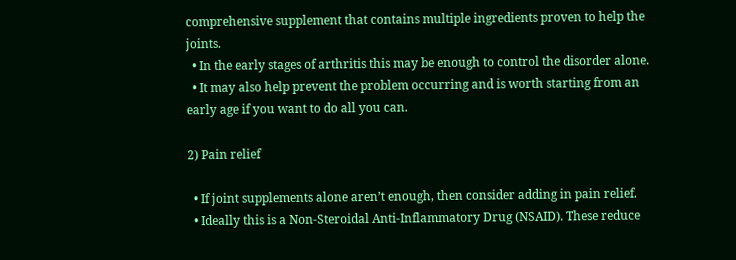comprehensive supplement that contains multiple ingredients proven to help the joints.
  • In the early stages of arthritis this may be enough to control the disorder alone.
  • It may also help prevent the problem occurring and is worth starting from an early age if you want to do all you can.

2) Pain relief

  • If joint supplements alone aren’t enough, then consider adding in pain relief.
  • Ideally this is a Non-Steroidal Anti-Inflammatory Drug (NSAID). These reduce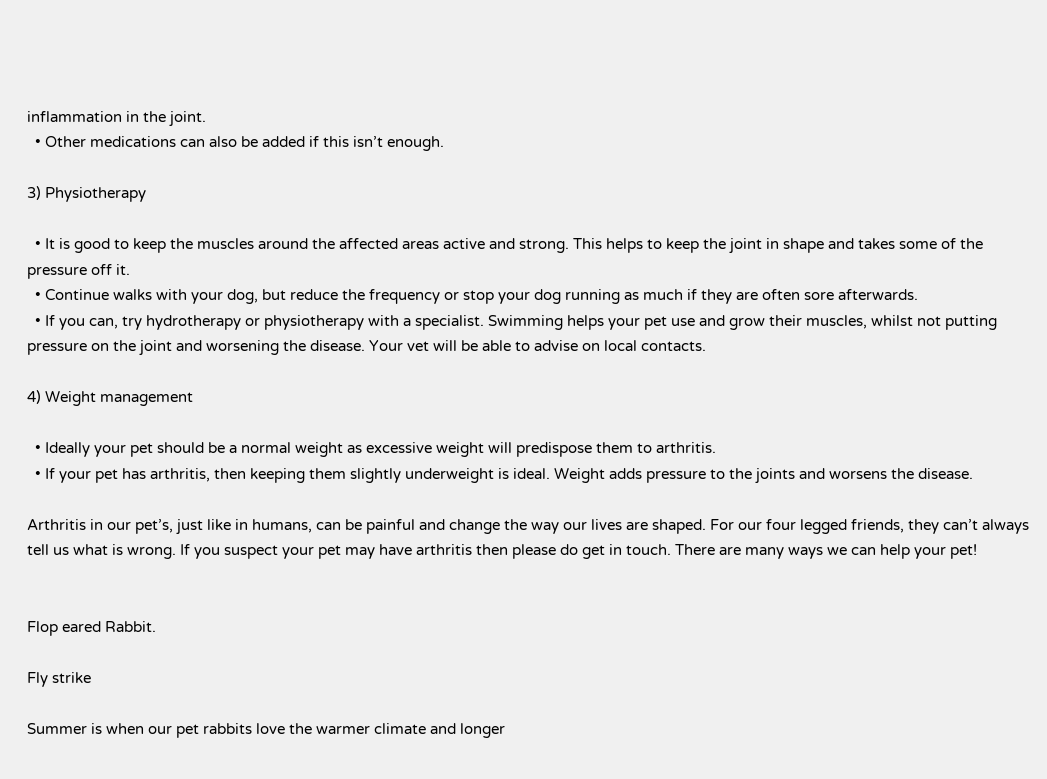inflammation in the joint.
  • Other medications can also be added if this isn’t enough.

3) Physiotherapy

  • It is good to keep the muscles around the affected areas active and strong. This helps to keep the joint in shape and takes some of the pressure off it.
  • Continue walks with your dog, but reduce the frequency or stop your dog running as much if they are often sore afterwards.
  • If you can, try hydrotherapy or physiotherapy with a specialist. Swimming helps your pet use and grow their muscles, whilst not putting pressure on the joint and worsening the disease. Your vet will be able to advise on local contacts.

4) Weight management

  • Ideally your pet should be a normal weight as excessive weight will predispose them to arthritis.
  • If your pet has arthritis, then keeping them slightly underweight is ideal. Weight adds pressure to the joints and worsens the disease.

Arthritis in our pet’s, just like in humans, can be painful and change the way our lives are shaped. For our four legged friends, they can’t always tell us what is wrong. If you suspect your pet may have arthritis then please do get in touch. There are many ways we can help your pet!


Flop eared Rabbit.

Fly strike

Summer is when our pet rabbits love the warmer climate and longer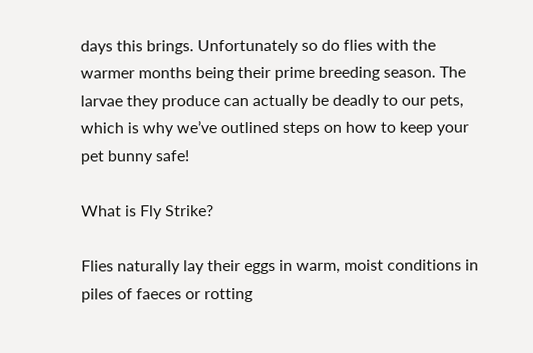days this brings. Unfortunately so do flies with the warmer months being their prime breeding season. The larvae they produce can actually be deadly to our pets, which is why we’ve outlined steps on how to keep your pet bunny safe!

What is Fly Strike?

Flies naturally lay their eggs in warm, moist conditions in piles of faeces or rotting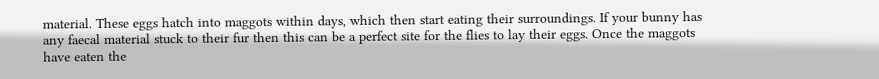material. These eggs hatch into maggots within days, which then start eating their surroundings. If your bunny has any faecal material stuck to their fur then this can be a perfect site for the flies to lay their eggs. Once the maggots have eaten the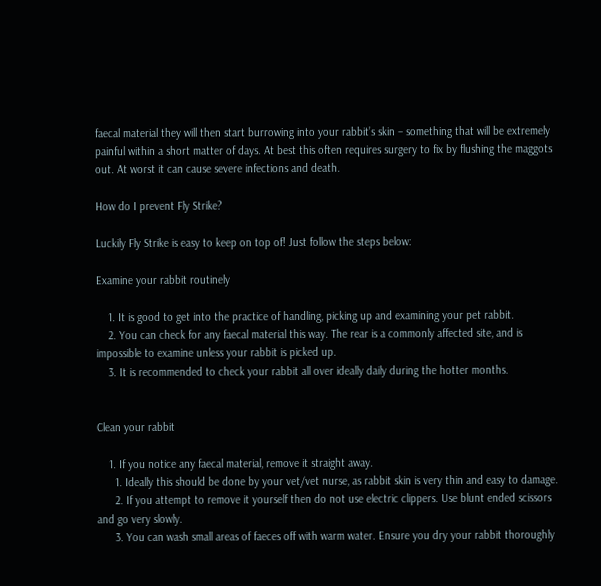faecal material they will then start burrowing into your rabbit’s skin – something that will be extremely painful within a short matter of days. At best this often requires surgery to fix by flushing the maggots out. At worst it can cause severe infections and death.

How do I prevent Fly Strike?

Luckily Fly Strike is easy to keep on top of! Just follow the steps below:

Examine your rabbit routinely

    1. It is good to get into the practice of handling, picking up and examining your pet rabbit.
    2. You can check for any faecal material this way. The rear is a commonly affected site, and is impossible to examine unless your rabbit is picked up.
    3. It is recommended to check your rabbit all over ideally daily during the hotter months.


Clean your rabbit

    1. If you notice any faecal material, remove it straight away.
      1. Ideally this should be done by your vet/vet nurse, as rabbit skin is very thin and easy to damage.
      2. If you attempt to remove it yourself then do not use electric clippers. Use blunt ended scissors and go very slowly.
      3. You can wash small areas of faeces off with warm water. Ensure you dry your rabbit thoroughly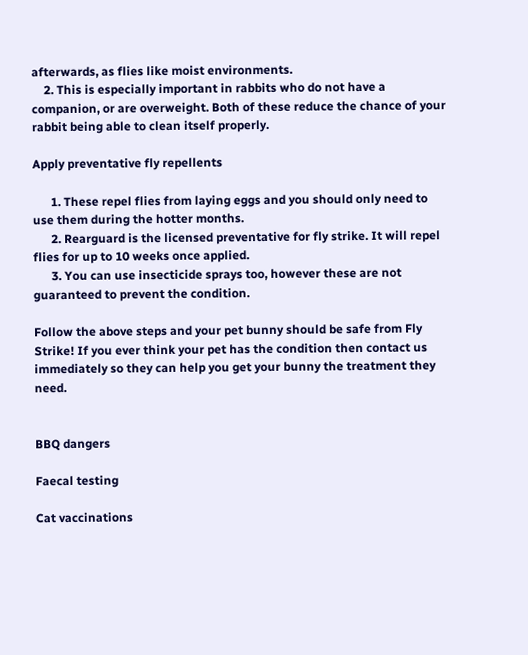afterwards, as flies like moist environments.
    2. This is especially important in rabbits who do not have a companion, or are overweight. Both of these reduce the chance of your rabbit being able to clean itself properly.

Apply preventative fly repellents

      1. These repel flies from laying eggs and you should only need to use them during the hotter months.
      2. Rearguard is the licensed preventative for fly strike. It will repel flies for up to 10 weeks once applied.
      3. You can use insecticide sprays too, however these are not guaranteed to prevent the condition.

Follow the above steps and your pet bunny should be safe from Fly Strike! If you ever think your pet has the condition then contact us immediately so they can help you get your bunny the treatment they need.


BBQ dangers

Faecal testing

Cat vaccinations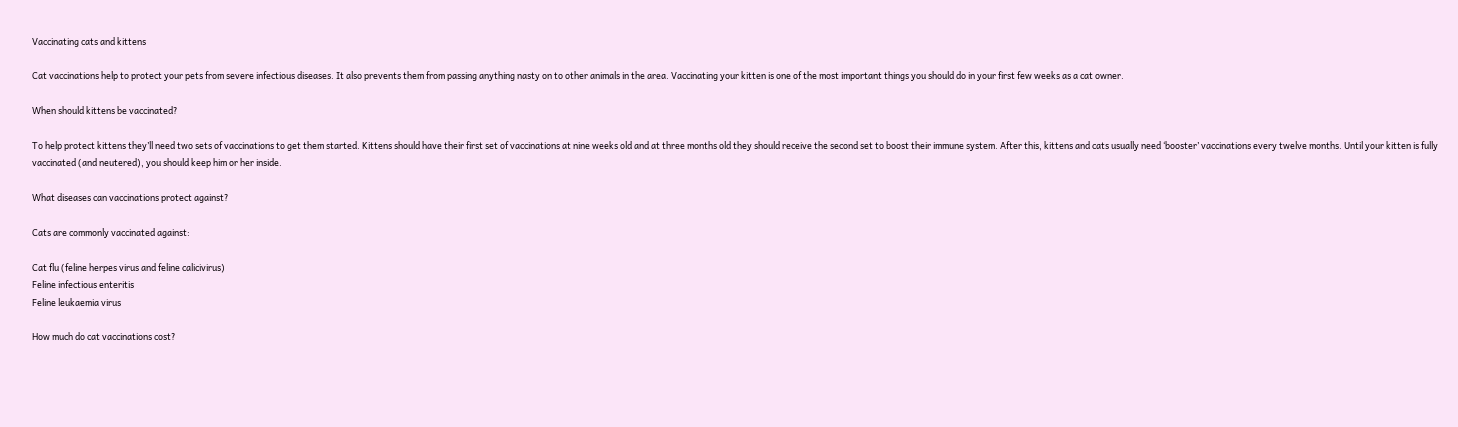Vaccinating cats and kittens

Cat vaccinations help to protect your pets from severe infectious diseases. It also prevents them from passing anything nasty on to other animals in the area. Vaccinating your kitten is one of the most important things you should do in your first few weeks as a cat owner.

When should kittens be vaccinated?

To help protect kittens they’ll need two sets of vaccinations to get them started. Kittens should have their first set of vaccinations at nine weeks old and at three months old they should receive the second set to boost their immune system. After this, kittens and cats usually need ‘booster’ vaccinations every twelve months. Until your kitten is fully vaccinated (and neutered), you should keep him or her inside.

What diseases can vaccinations protect against?

Cats are commonly vaccinated against:

Cat flu (feline herpes virus and feline calicivirus)
Feline infectious enteritis
Feline leukaemia virus

How much do cat vaccinations cost?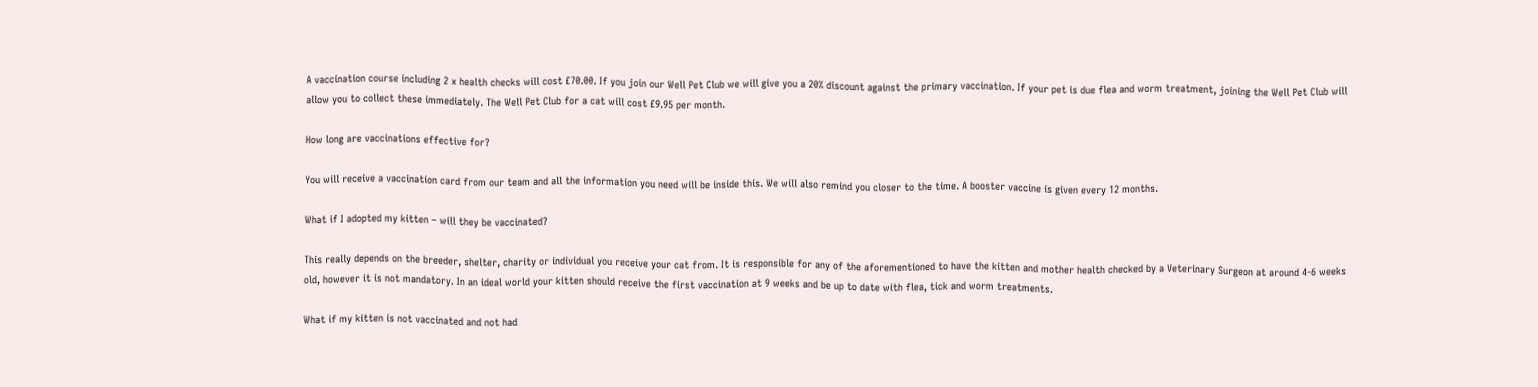A vaccination course including 2 x health checks will cost £70.00. If you join our Well Pet Club we will give you a 20% discount against the primary vaccination. If your pet is due flea and worm treatment, joining the Well Pet Club will allow you to collect these immediately. The Well Pet Club for a cat will cost £9.95 per month.

How long are vaccinations effective for?

You will receive a vaccination card from our team and all the information you need will be inside this. We will also remind you closer to the time. A booster vaccine is given every 12 months.

What if I adopted my kitten – will they be vaccinated?

This really depends on the breeder, shelter, charity or individual you receive your cat from. It is responsible for any of the aforementioned to have the kitten and mother health checked by a Veterinary Surgeon at around 4-6 weeks old, however it is not mandatory. In an ideal world your kitten should receive the first vaccination at 9 weeks and be up to date with flea, tick and worm treatments.

What if my kitten is not vaccinated and not had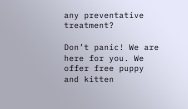any preventative treatment?

Don’t panic! We are here for you. We offer free puppy and kitten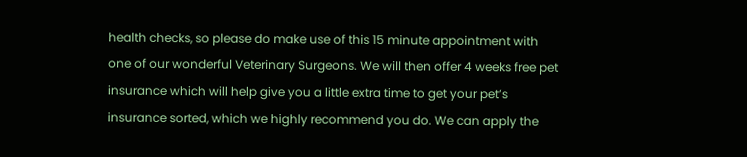health checks, so please do make use of this 15 minute appointment with one of our wonderful Veterinary Surgeons. We will then offer 4 weeks free pet insurance which will help give you a little extra time to get your pet’s insurance sorted, which we highly recommend you do. We can apply the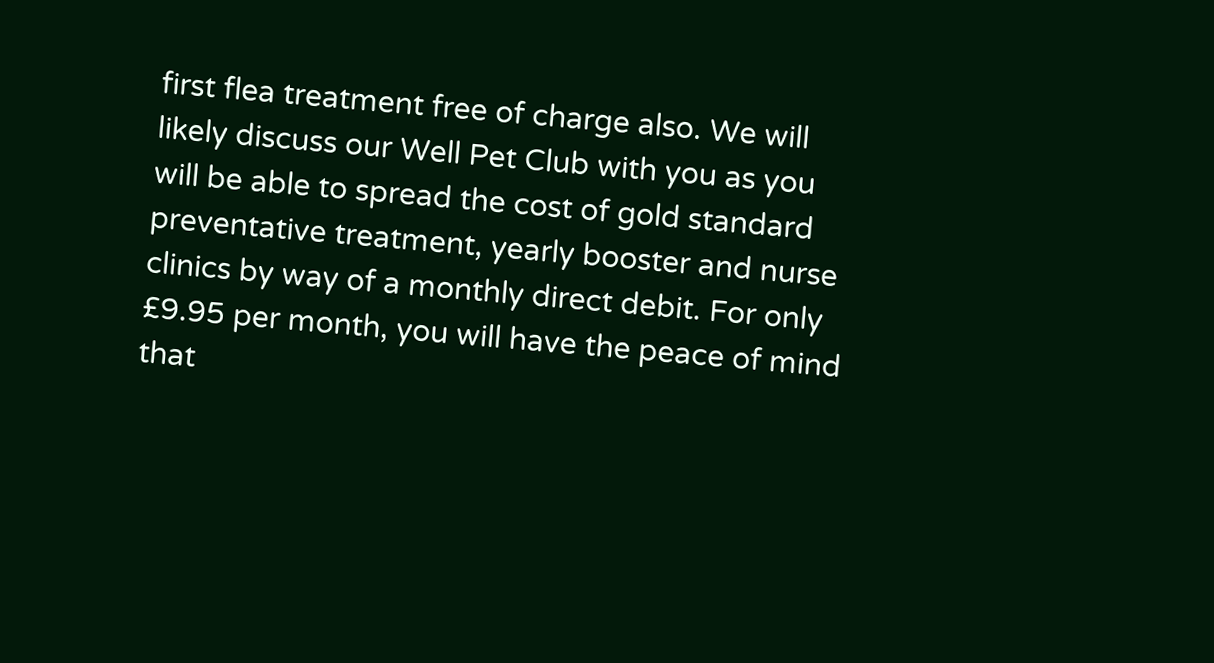first flea treatment free of charge also. We will likely discuss our Well Pet Club with you as you will be able to spread the cost of gold standard preventative treatment, yearly booster and nurse clinics by way of a monthly direct debit. For only £9.95 per month, you will have the peace of mind that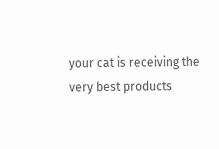your cat is receiving the very best products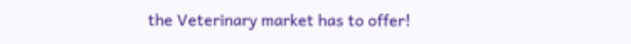the Veterinary market has to offer!